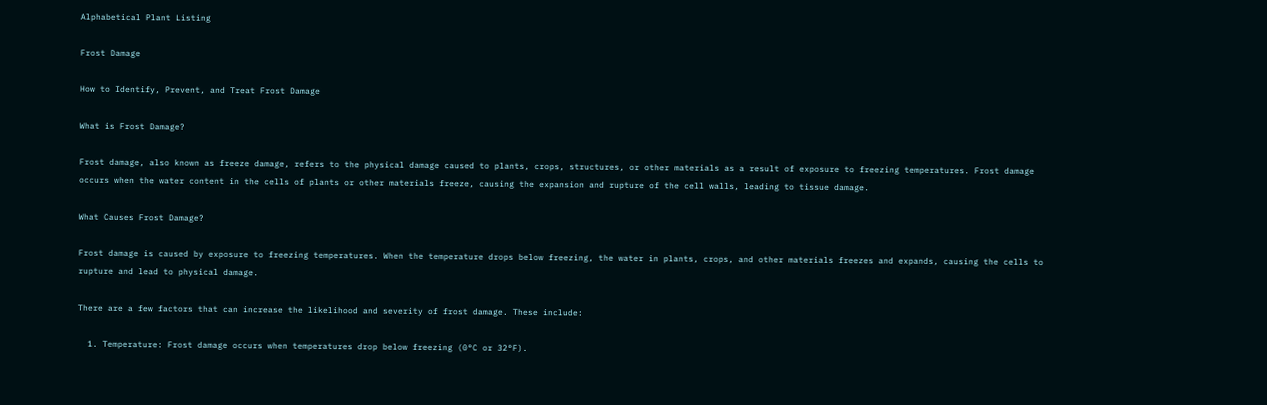Alphabetical Plant Listing

Frost Damage

How to Identify, Prevent, and Treat Frost Damage

What is Frost Damage?

Frost damage, also known as freeze damage, refers to the physical damage caused to plants, crops, structures, or other materials as a result of exposure to freezing temperatures. Frost damage occurs when the water content in the cells of plants or other materials freeze, causing the expansion and rupture of the cell walls, leading to tissue damage.

What Causes Frost Damage?

Frost damage is caused by exposure to freezing temperatures. When the temperature drops below freezing, the water in plants, crops, and other materials freezes and expands, causing the cells to rupture and lead to physical damage.

There are a few factors that can increase the likelihood and severity of frost damage. These include:

  1. Temperature: Frost damage occurs when temperatures drop below freezing (0°C or 32°F).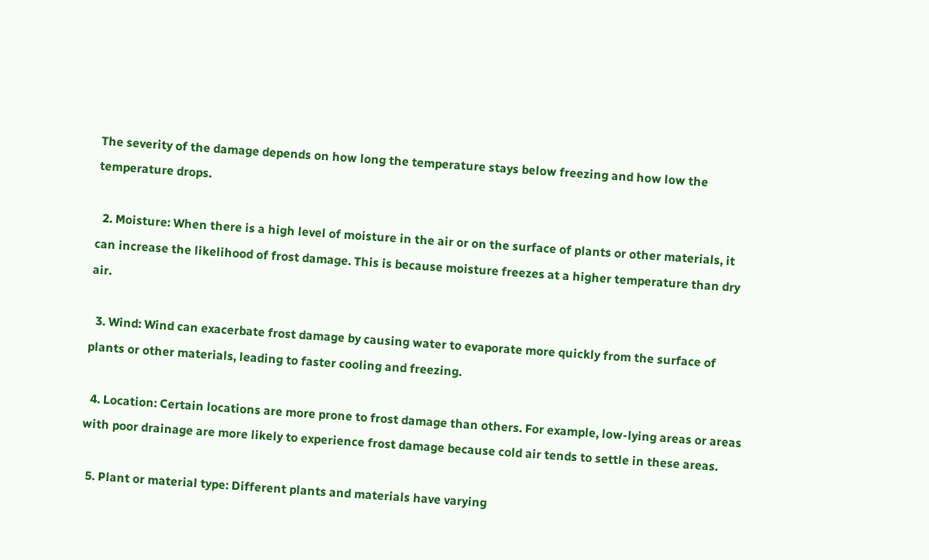The severity of the damage depends on how long the temperature stays below freezing and how low the temperature drops.

  2. Moisture: When there is a high level of moisture in the air or on the surface of plants or other materials, it can increase the likelihood of frost damage. This is because moisture freezes at a higher temperature than dry air.

  3. Wind: Wind can exacerbate frost damage by causing water to evaporate more quickly from the surface of plants or other materials, leading to faster cooling and freezing.

  4. Location: Certain locations are more prone to frost damage than others. For example, low-lying areas or areas with poor drainage are more likely to experience frost damage because cold air tends to settle in these areas.

  5. Plant or material type: Different plants and materials have varying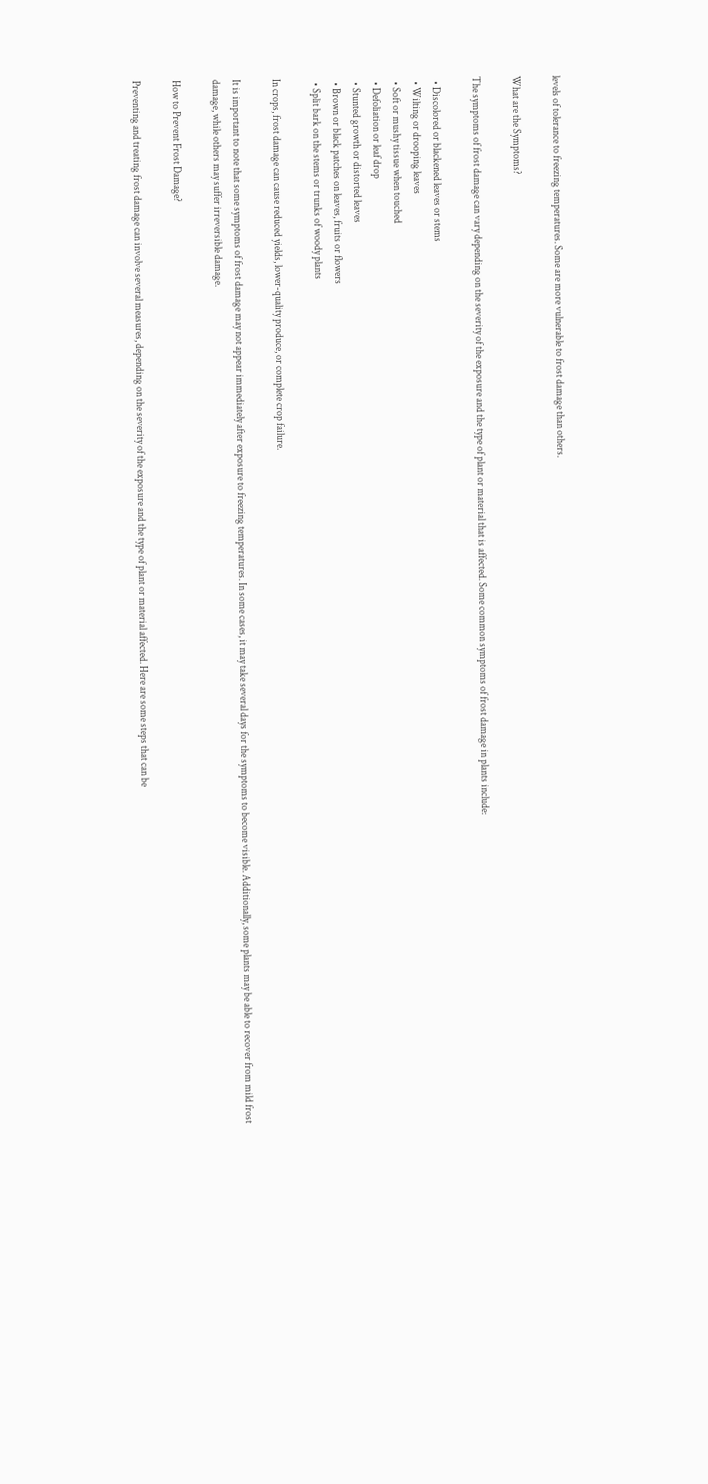levels of tolerance to freezing temperatures. Some are more vulnerable to frost damage than others.

What are the Symptoms?

The symptoms of frost damage can vary depending on the severity of the exposure and the type of plant or material that is affected. Some common symptoms of frost damage in plants include:

  • Discolored or blackened leaves or stems
  • Wilting or drooping leaves
  • Soft or mushy tissue when touched
  • Defoliation or leaf drop
  • Stunted growth or distorted leaves
  • Brown or black patches on leaves, fruits or flowers
  • Split bark on the stems or trunks of woody plants

In crops, frost damage can cause reduced yields, lower-quality produce, or complete crop failure.

It is important to note that some symptoms of frost damage may not appear immediately after exposure to freezing temperatures. In some cases, it may take several days for the symptoms to become visible. Additionally, some plants may be able to recover from mild frost damage, while others may suffer irreversible damage.

How to Prevent Frost Damage?

Preventing and treating frost damage can involve several measures, depending on the severity of the exposure and the type of plant or material affected. Here are some steps that can be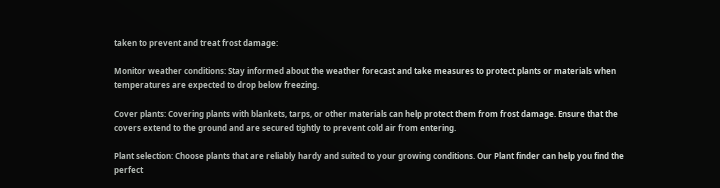taken to prevent and treat frost damage:

Monitor weather conditions: Stay informed about the weather forecast and take measures to protect plants or materials when temperatures are expected to drop below freezing.

Cover plants: Covering plants with blankets, tarps, or other materials can help protect them from frost damage. Ensure that the covers extend to the ground and are secured tightly to prevent cold air from entering.

Plant selection: Choose plants that are reliably hardy and suited to your growing conditions. Our Plant finder can help you find the perfect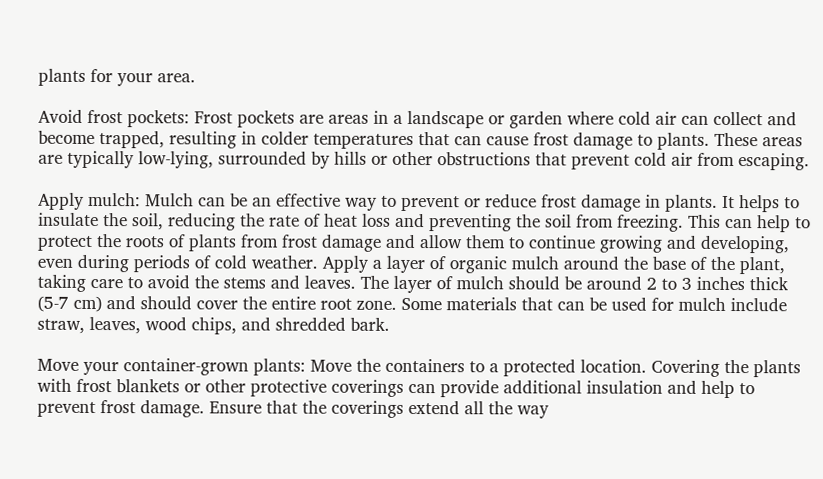plants for your area.

Avoid frost pockets: Frost pockets are areas in a landscape or garden where cold air can collect and become trapped, resulting in colder temperatures that can cause frost damage to plants. These areas are typically low-lying, surrounded by hills or other obstructions that prevent cold air from escaping.

Apply mulch: Mulch can be an effective way to prevent or reduce frost damage in plants. It helps to insulate the soil, reducing the rate of heat loss and preventing the soil from freezing. This can help to protect the roots of plants from frost damage and allow them to continue growing and developing, even during periods of cold weather. Apply a layer of organic mulch around the base of the plant, taking care to avoid the stems and leaves. The layer of mulch should be around 2 to 3 inches thick (5-7 cm) and should cover the entire root zone. Some materials that can be used for mulch include straw, leaves, wood chips, and shredded bark.

Move your container-grown plants: Move the containers to a protected location. Covering the plants with frost blankets or other protective coverings can provide additional insulation and help to prevent frost damage. Ensure that the coverings extend all the way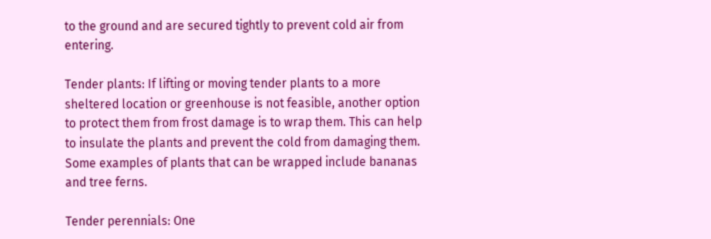to the ground and are secured tightly to prevent cold air from entering.

Tender plants: If lifting or moving tender plants to a more sheltered location or greenhouse is not feasible, another option to protect them from frost damage is to wrap them. This can help to insulate the plants and prevent the cold from damaging them. Some examples of plants that can be wrapped include bananas and tree ferns.

Tender perennials: One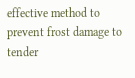effective method to prevent frost damage to tender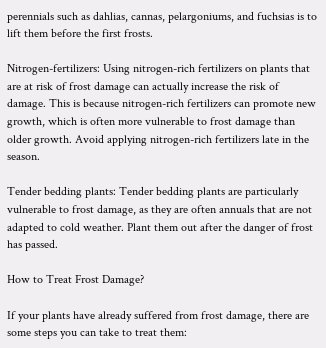perennials such as dahlias, cannas, pelargoniums, and fuchsias is to lift them before the first frosts.

Nitrogen-fertilizers: Using nitrogen-rich fertilizers on plants that are at risk of frost damage can actually increase the risk of damage. This is because nitrogen-rich fertilizers can promote new growth, which is often more vulnerable to frost damage than older growth. Avoid applying nitrogen-rich fertilizers late in the season.

Tender bedding plants: Tender bedding plants are particularly vulnerable to frost damage, as they are often annuals that are not adapted to cold weather. Plant them out after the danger of frost has passed.

How to Treat Frost Damage?

If your plants have already suffered from frost damage, there are some steps you can take to treat them: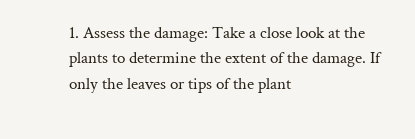1. Assess the damage: Take a close look at the plants to determine the extent of the damage. If only the leaves or tips of the plant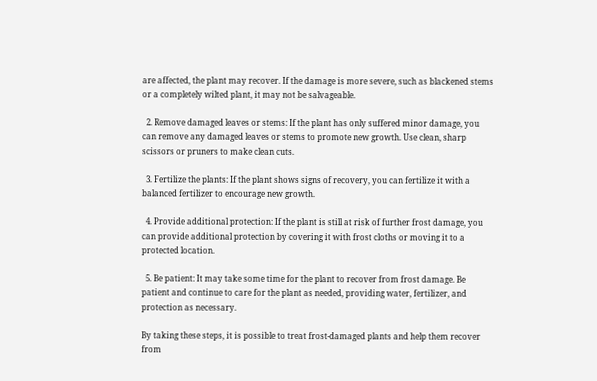are affected, the plant may recover. If the damage is more severe, such as blackened stems or a completely wilted plant, it may not be salvageable.

  2. Remove damaged leaves or stems: If the plant has only suffered minor damage, you can remove any damaged leaves or stems to promote new growth. Use clean, sharp scissors or pruners to make clean cuts.

  3. Fertilize the plants: If the plant shows signs of recovery, you can fertilize it with a balanced fertilizer to encourage new growth.

  4. Provide additional protection: If the plant is still at risk of further frost damage, you can provide additional protection by covering it with frost cloths or moving it to a protected location.

  5. Be patient: It may take some time for the plant to recover from frost damage. Be patient and continue to care for the plant as needed, providing water, fertilizer, and protection as necessary.

By taking these steps, it is possible to treat frost-damaged plants and help them recover from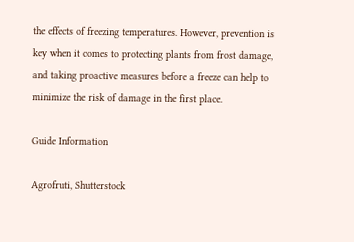the effects of freezing temperatures. However, prevention is key when it comes to protecting plants from frost damage, and taking proactive measures before a freeze can help to minimize the risk of damage in the first place.

Guide Information

Agrofruti, Shutterstock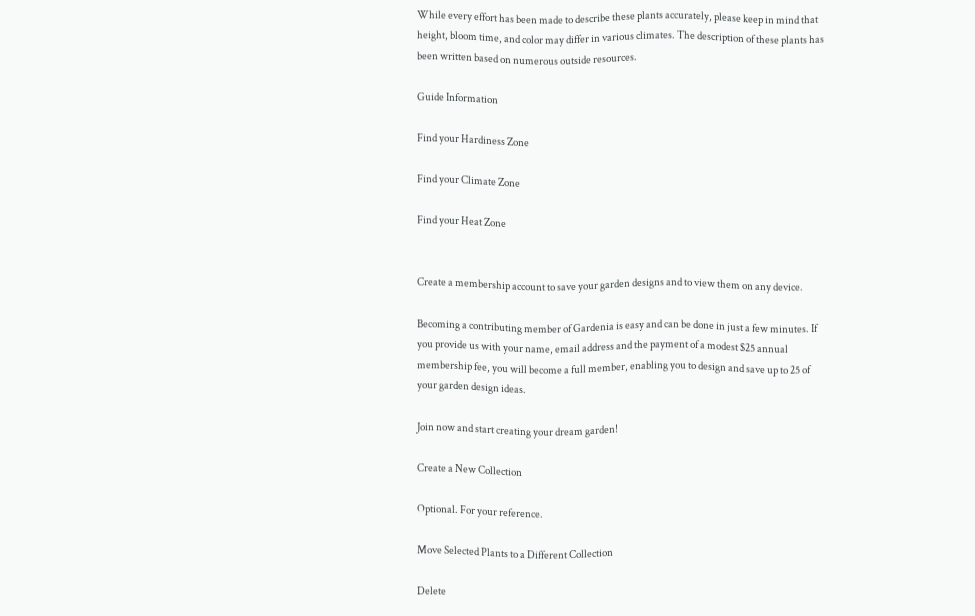While every effort has been made to describe these plants accurately, please keep in mind that height, bloom time, and color may differ in various climates. The description of these plants has been written based on numerous outside resources.

Guide Information

Find your Hardiness Zone

Find your Climate Zone

Find your Heat Zone


Create a membership account to save your garden designs and to view them on any device.

Becoming a contributing member of Gardenia is easy and can be done in just a few minutes. If you provide us with your name, email address and the payment of a modest $25 annual membership fee, you will become a full member, enabling you to design and save up to 25 of your garden design ideas.

Join now and start creating your dream garden!

Create a New Collection

Optional. For your reference.

Move Selected Plants to a Different Collection

Delete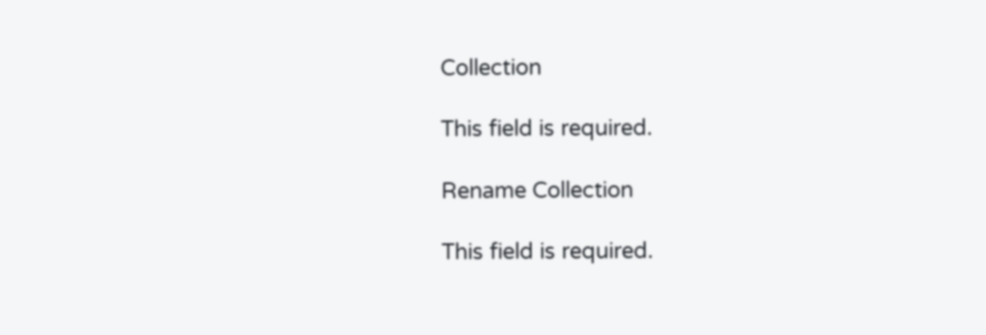Collection

This field is required.

Rename Collection

This field is required.